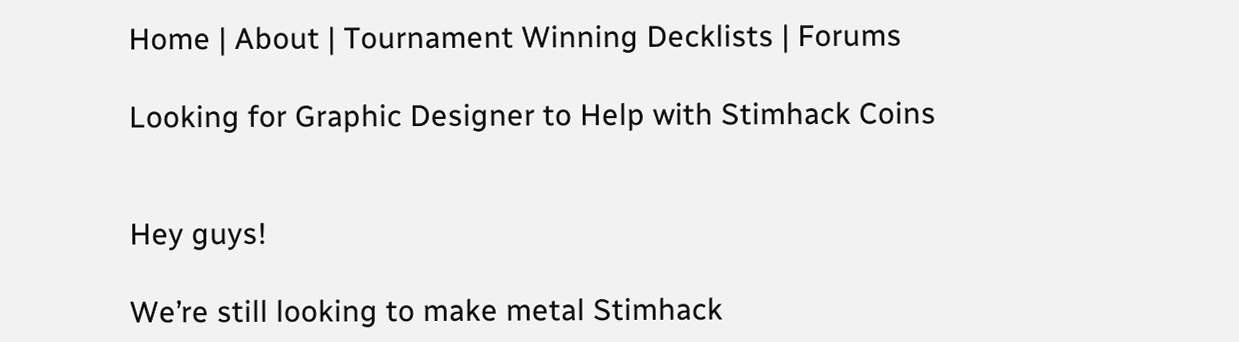Home | About | Tournament Winning Decklists | Forums

Looking for Graphic Designer to Help with Stimhack Coins


Hey guys!

We’re still looking to make metal Stimhack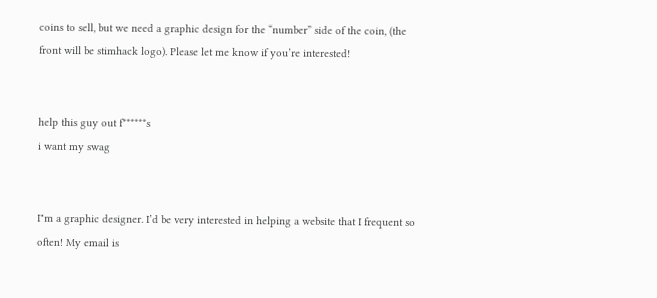coins to sell, but we need a graphic design for the “number” side of the coin, (the front will be stimhack logo). Please let me know if you’re interested!


help this guy out f******s
i want my swag


I"m a graphic designer. I’d be very interested in helping a website that I frequent so often! My email is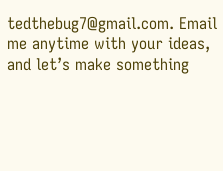tedthebug7@gmail.com. Email me anytime with your ideas, and let’s make something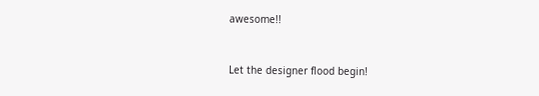awesome!!


Let the designer flood begin!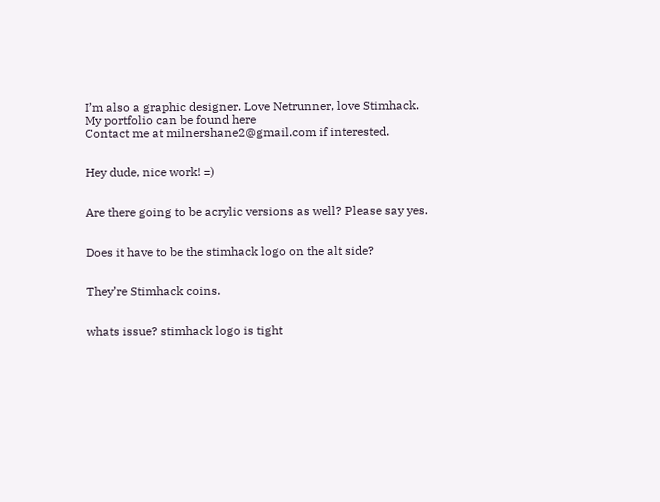I’m also a graphic designer. Love Netrunner, love Stimhack.
My portfolio can be found here
Contact me at milnershane2@gmail.com if interested.


Hey dude, nice work! =)


Are there going to be acrylic versions as well? Please say yes.


Does it have to be the stimhack logo on the alt side?


They’re Stimhack coins.


whats issue? stimhack logo is tight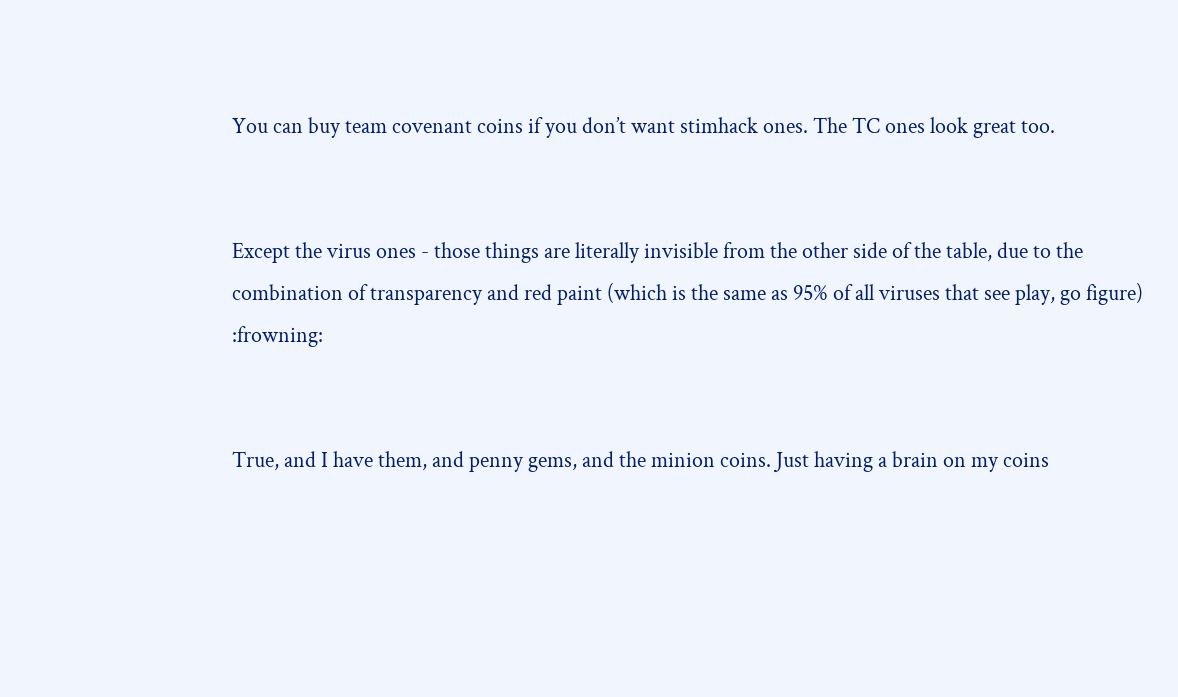You can buy team covenant coins if you don’t want stimhack ones. The TC ones look great too.


Except the virus ones - those things are literally invisible from the other side of the table, due to the combination of transparency and red paint (which is the same as 95% of all viruses that see play, go figure) :frowning:


True, and I have them, and penny gems, and the minion coins. Just having a brain on my coins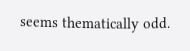seems thematically odd.